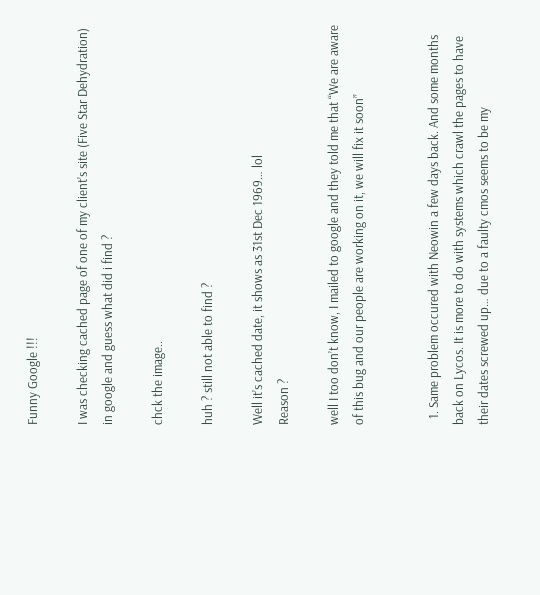Funny Google !!!

I was checking cached page of one of my client’s site (Five Star Dehydration) in google and guess what did i find ?

chck the image..

huh ? still not able to find ?

Well it’s cached date, it shows as 31st Dec 1969… lol
Reason ?

well I too don’t know, I mailed to google and they told me that “We are aware of this bug and our people are working on it, we will fix it soon”


  1. Same problem occured with Neowin a few days back. And some months back on Lycos. It is more to do with systems which crawl the pages to have their dates screwed up… due to a faulty cmos seems to be my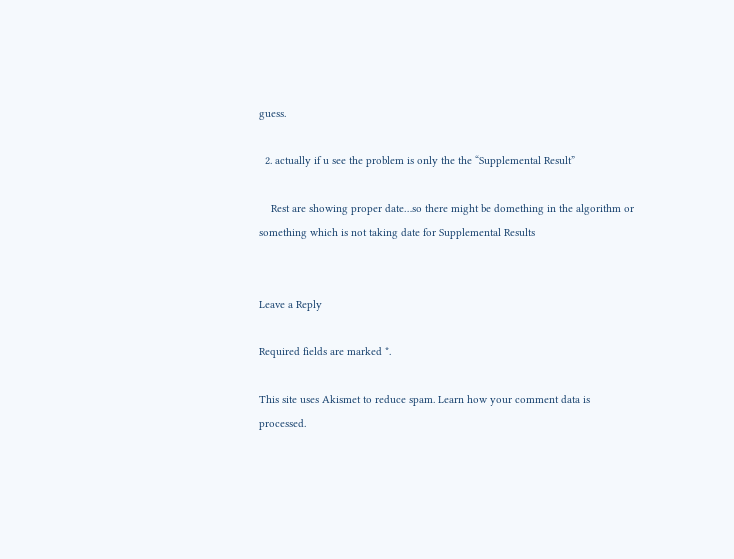guess.

  2. actually if u see the problem is only the the “Supplemental Result”

    Rest are showing proper date…so there might be domething in the algorithm or something which is not taking date for Supplemental Results


Leave a Reply

Required fields are marked *.

This site uses Akismet to reduce spam. Learn how your comment data is processed.